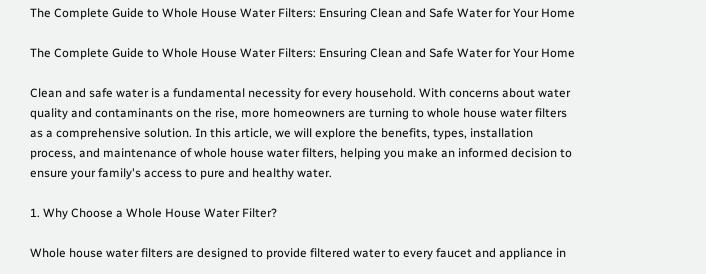The Complete Guide to Whole House Water Filters: Ensuring Clean and Safe Water for Your Home

The Complete Guide to Whole House Water Filters: Ensuring Clean and Safe Water for Your Home

Clean and safe water is a fundamental necessity for every household. With concerns about water quality and contaminants on the rise, more homeowners are turning to whole house water filters as a comprehensive solution. In this article, we will explore the benefits, types, installation process, and maintenance of whole house water filters, helping you make an informed decision to ensure your family's access to pure and healthy water.

1. Why Choose a Whole House Water Filter?

Whole house water filters are designed to provide filtered water to every faucet and appliance in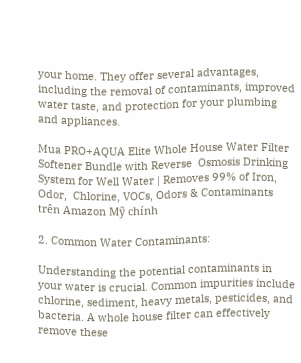your home. They offer several advantages, including the removal of contaminants, improved water taste, and protection for your plumbing and appliances.

Mua PRO+AQUA Elite Whole House Water Filter Softener Bundle with Reverse  Osmosis Drinking System for Well Water | Removes 99% of Iron, Odor,  Chlorine, VOCs, Odors & Contaminants trên Amazon Mỹ chính

2. Common Water Contaminants:

Understanding the potential contaminants in your water is crucial. Common impurities include chlorine, sediment, heavy metals, pesticides, and bacteria. A whole house filter can effectively remove these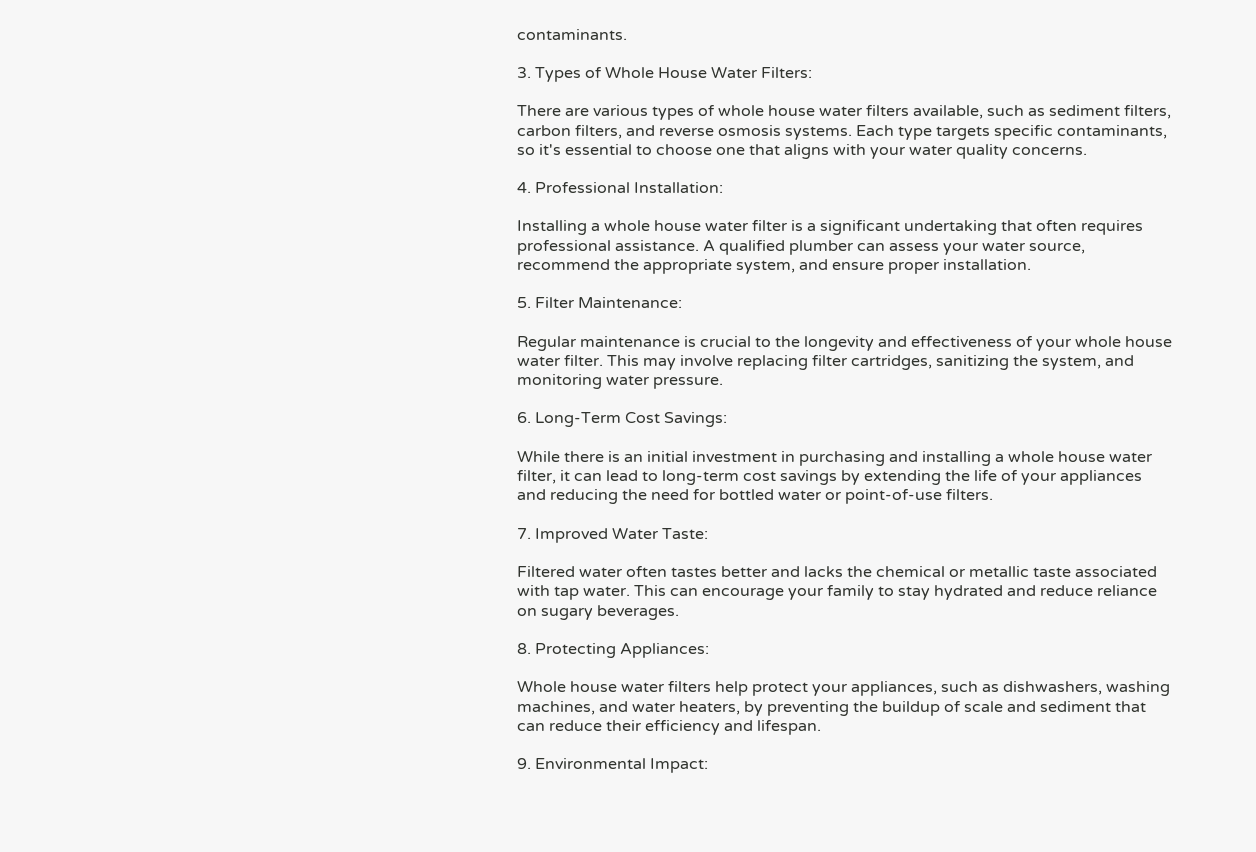contaminants.

3. Types of Whole House Water Filters:

There are various types of whole house water filters available, such as sediment filters, carbon filters, and reverse osmosis systems. Each type targets specific contaminants, so it's essential to choose one that aligns with your water quality concerns.

4. Professional Installation:

Installing a whole house water filter is a significant undertaking that often requires professional assistance. A qualified plumber can assess your water source, recommend the appropriate system, and ensure proper installation.

5. Filter Maintenance:

Regular maintenance is crucial to the longevity and effectiveness of your whole house water filter. This may involve replacing filter cartridges, sanitizing the system, and monitoring water pressure.

6. Long-Term Cost Savings:

While there is an initial investment in purchasing and installing a whole house water filter, it can lead to long-term cost savings by extending the life of your appliances and reducing the need for bottled water or point-of-use filters.

7. Improved Water Taste:

Filtered water often tastes better and lacks the chemical or metallic taste associated with tap water. This can encourage your family to stay hydrated and reduce reliance on sugary beverages.

8. Protecting Appliances:

Whole house water filters help protect your appliances, such as dishwashers, washing machines, and water heaters, by preventing the buildup of scale and sediment that can reduce their efficiency and lifespan.

9. Environmental Impact: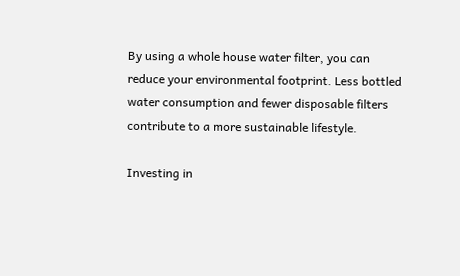By using a whole house water filter, you can reduce your environmental footprint. Less bottled water consumption and fewer disposable filters contribute to a more sustainable lifestyle.

Investing in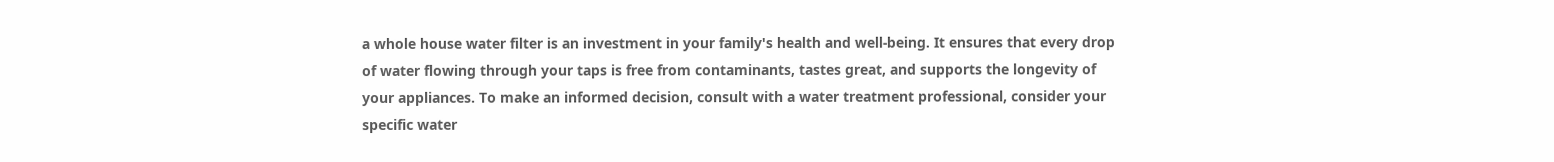a whole house water filter is an investment in your family's health and well-being. It ensures that every drop of water flowing through your taps is free from contaminants, tastes great, and supports the longevity of your appliances. To make an informed decision, consult with a water treatment professional, consider your specific water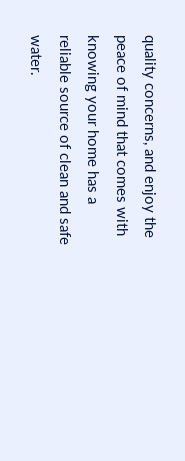quality concerns, and enjoy the peace of mind that comes with knowing your home has a reliable source of clean and safe water.